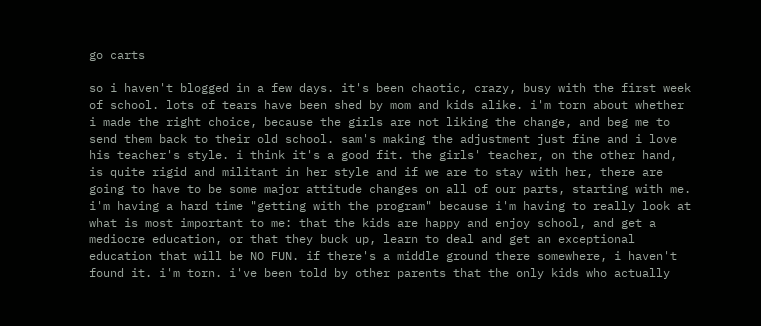go carts

so i haven't blogged in a few days. it's been chaotic, crazy, busy with the first week of school. lots of tears have been shed by mom and kids alike. i'm torn about whether i made the right choice, because the girls are not liking the change, and beg me to send them back to their old school. sam's making the adjustment just fine and i love his teacher's style. i think it's a good fit. the girls' teacher, on the other hand, is quite rigid and militant in her style and if we are to stay with her, there are going to have to be some major attitude changes on all of our parts, starting with me. i'm having a hard time "getting with the program" because i'm having to really look at what is most important to me: that the kids are happy and enjoy school, and get a mediocre education, or that they buck up, learn to deal and get an exceptional education that will be NO FUN. if there's a middle ground there somewhere, i haven't found it. i'm torn. i've been told by other parents that the only kids who actually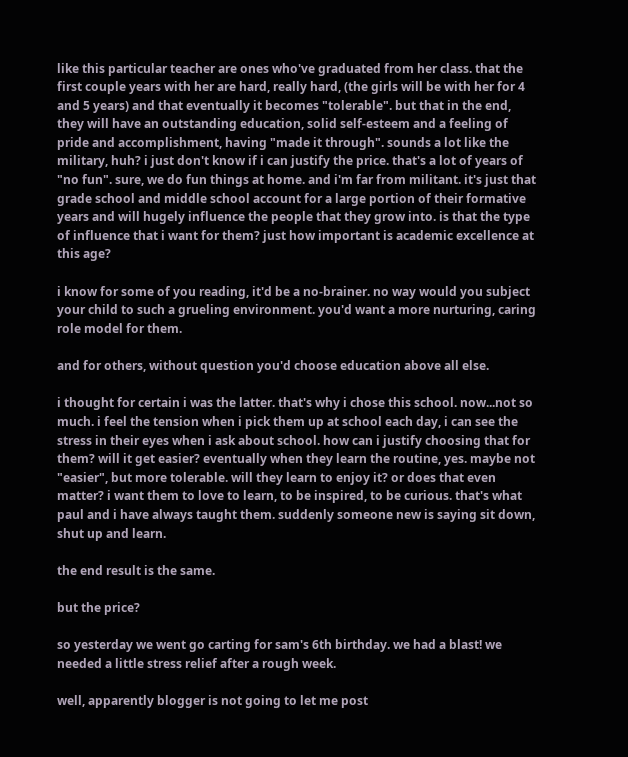like this particular teacher are ones who've graduated from her class. that the first couple years with her are hard, really hard, (the girls will be with her for 4 and 5 years) and that eventually it becomes "tolerable". but that in the end, they will have an outstanding education, solid self-esteem and a feeling of pride and accomplishment, having "made it through". sounds a lot like the military, huh? i just don't know if i can justify the price. that's a lot of years of "no fun". sure, we do fun things at home. and i'm far from militant. it's just that grade school and middle school account for a large portion of their formative years and will hugely influence the people that they grow into. is that the type of influence that i want for them? just how important is academic excellence at this age?

i know for some of you reading, it'd be a no-brainer. no way would you subject your child to such a grueling environment. you'd want a more nurturing, caring role model for them.

and for others, without question you'd choose education above all else.

i thought for certain i was the latter. that's why i chose this school. now...not so much. i feel the tension when i pick them up at school each day, i can see the stress in their eyes when i ask about school. how can i justify choosing that for them? will it get easier? eventually when they learn the routine, yes. maybe not "easier", but more tolerable. will they learn to enjoy it? or does that even matter? i want them to love to learn, to be inspired, to be curious. that's what paul and i have always taught them. suddenly someone new is saying sit down, shut up and learn.

the end result is the same.

but the price?

so yesterday we went go carting for sam's 6th birthday. we had a blast! we needed a little stress relief after a rough week.

well, apparently blogger is not going to let me post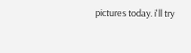pictures today. i'll try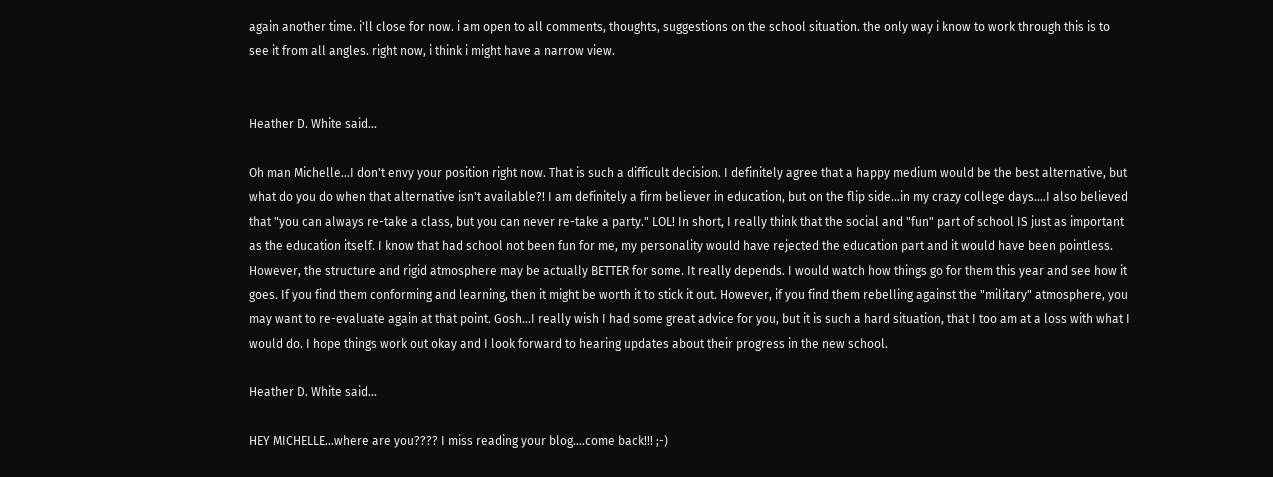again another time. i'll close for now. i am open to all comments, thoughts, suggestions on the school situation. the only way i know to work through this is to see it from all angles. right now, i think i might have a narrow view.


Heather D. White said...

Oh man Michelle...I don't envy your position right now. That is such a difficult decision. I definitely agree that a happy medium would be the best alternative, but what do you do when that alternative isn't available?! I am definitely a firm believer in education, but on the flip side...in my crazy college days....I also believed that "you can always re-take a class, but you can never re-take a party." LOL! In short, I really think that the social and "fun" part of school IS just as important as the education itself. I know that had school not been fun for me, my personality would have rejected the education part and it would have been pointless. However, the structure and rigid atmosphere may be actually BETTER for some. It really depends. I would watch how things go for them this year and see how it goes. If you find them conforming and learning, then it might be worth it to stick it out. However, if you find them rebelling against the "military" atmosphere, you may want to re-evaluate again at that point. Gosh...I really wish I had some great advice for you, but it is such a hard situation, that I too am at a loss with what I would do. I hope things work out okay and I look forward to hearing updates about their progress in the new school.

Heather D. White said...

HEY MICHELLE...where are you???? I miss reading your blog....come back!!! ;-)